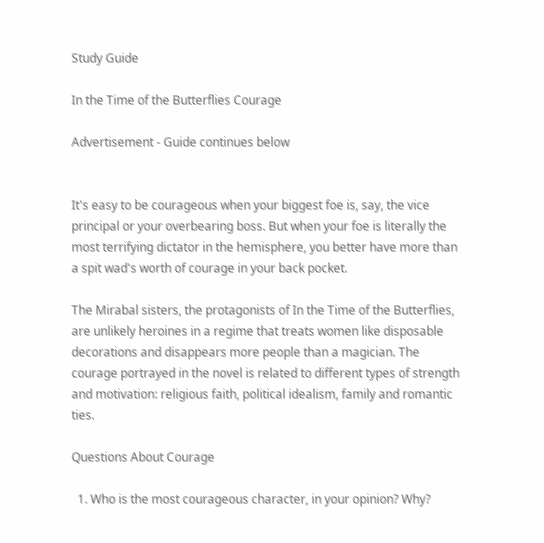Study Guide

In the Time of the Butterflies Courage

Advertisement - Guide continues below


It's easy to be courageous when your biggest foe is, say, the vice principal or your overbearing boss. But when your foe is literally the most terrifying dictator in the hemisphere, you better have more than a spit wad's worth of courage in your back pocket.

The Mirabal sisters, the protagonists of In the Time of the Butterflies, are unlikely heroines in a regime that treats women like disposable decorations and disappears more people than a magician. The courage portrayed in the novel is related to different types of strength and motivation: religious faith, political idealism, family and romantic ties.

Questions About Courage

  1. Who is the most courageous character, in your opinion? Why?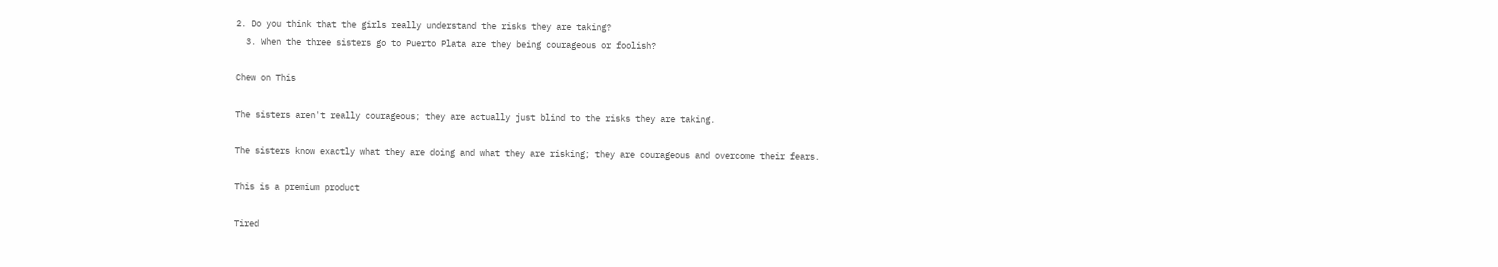2. Do you think that the girls really understand the risks they are taking?
  3. When the three sisters go to Puerto Plata are they being courageous or foolish?

Chew on This

The sisters aren't really courageous; they are actually just blind to the risks they are taking.

The sisters know exactly what they are doing and what they are risking; they are courageous and overcome their fears.

This is a premium product

Tired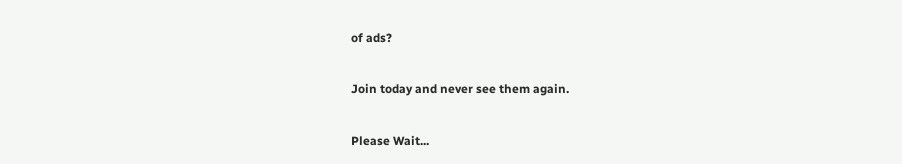of ads?

Join today and never see them again.

Please Wait...